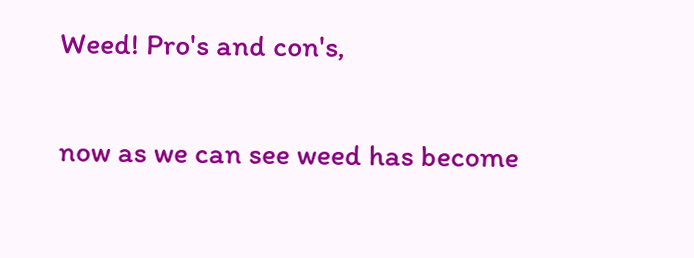Weed! Pro's and con's,

now as we can see weed has become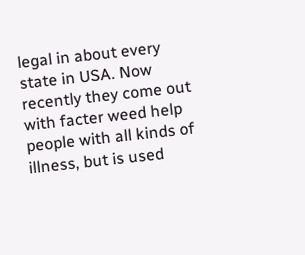legal in about every state in USA. Now recently they come out with facter weed help people with all kinds of illness, but is used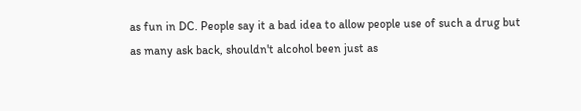as fun in DC. People say it a bad idea to allow people use of such a drug but as many ask back, shouldn't alcohol been just as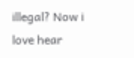illegal? Now i love hear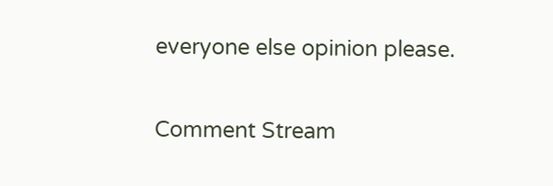everyone else opinion please.

Comment Stream